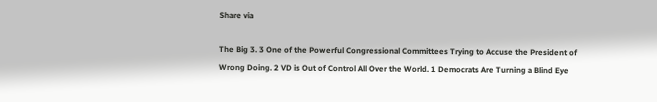Share via

The Big 3. 3 One of the Powerful Congressional Committees Trying to Accuse the President of Wrong Doing. 2 VD is Out of Control All Over the World. 1 Democrats Are Turning a Blind Eye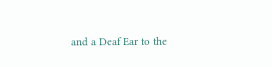and a Deaf Ear to the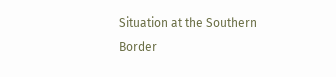Situation at the Southern Border